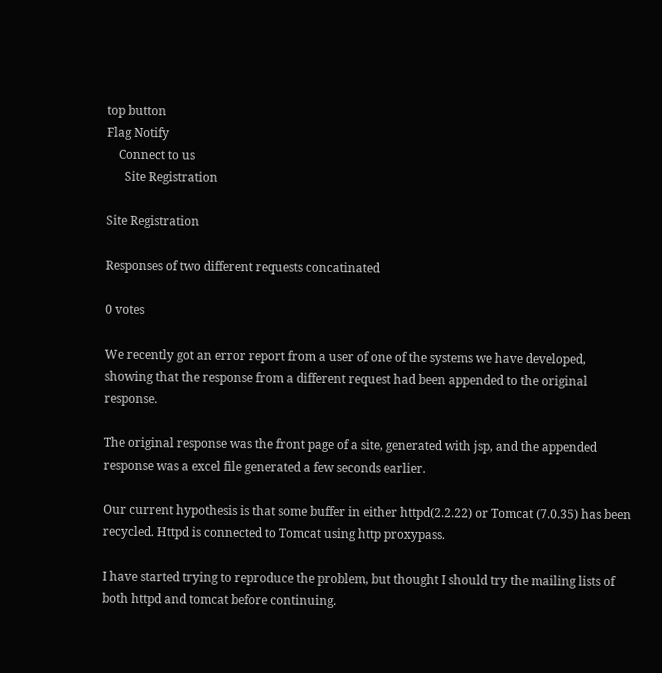top button
Flag Notify
    Connect to us
      Site Registration

Site Registration

Responses of two different requests concatinated

0 votes

We recently got an error report from a user of one of the systems we have developed, showing that the response from a different request had been appended to the original response.

The original response was the front page of a site, generated with jsp, and the appended response was a excel file generated a few seconds earlier.

Our current hypothesis is that some buffer in either httpd(2.2.22) or Tomcat (7.0.35) has been recycled. Httpd is connected to Tomcat using http proxypass.

I have started trying to reproduce the problem, but thought I should try the mailing lists of both httpd and tomcat before continuing.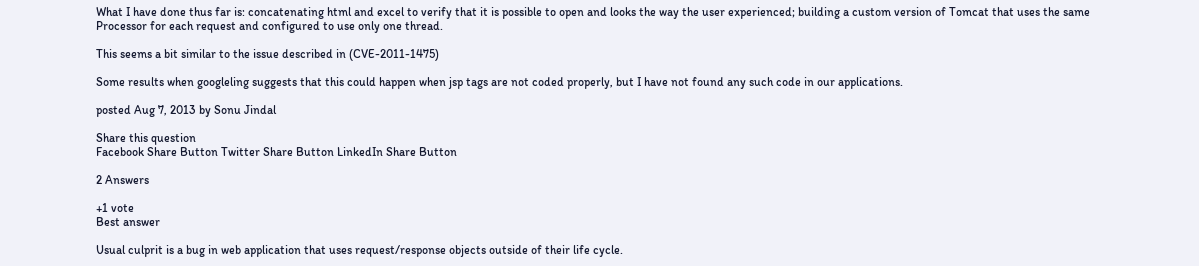What I have done thus far is: concatenating html and excel to verify that it is possible to open and looks the way the user experienced; building a custom version of Tomcat that uses the same Processor for each request and configured to use only one thread.

This seems a bit similar to the issue described in (CVE-2011-1475)

Some results when googleling suggests that this could happen when jsp tags are not coded properly, but I have not found any such code in our applications.

posted Aug 7, 2013 by Sonu Jindal

Share this question
Facebook Share Button Twitter Share Button LinkedIn Share Button

2 Answers

+1 vote
Best answer

Usual culprit is a bug in web application that uses request/response objects outside of their life cycle.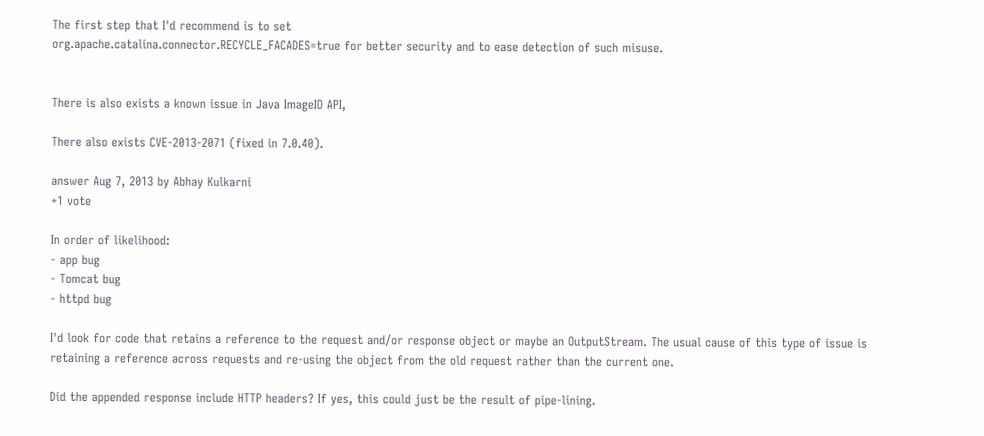The first step that I'd recommend is to set
org.apache.catalina.connector.RECYCLE_FACADES=true for better security and to ease detection of such misuse.


There is also exists a known issue in Java ImageIO API,

There also exists CVE-2013-2071 (fixed in 7.0.40).

answer Aug 7, 2013 by Abhay Kulkarni
+1 vote

In order of likelihood:
- app bug
- Tomcat bug
- httpd bug

I'd look for code that retains a reference to the request and/or response object or maybe an OutputStream. The usual cause of this type of issue is retaining a reference across requests and re-using the object from the old request rather than the current one.

Did the appended response include HTTP headers? If yes, this could just be the result of pipe-lining.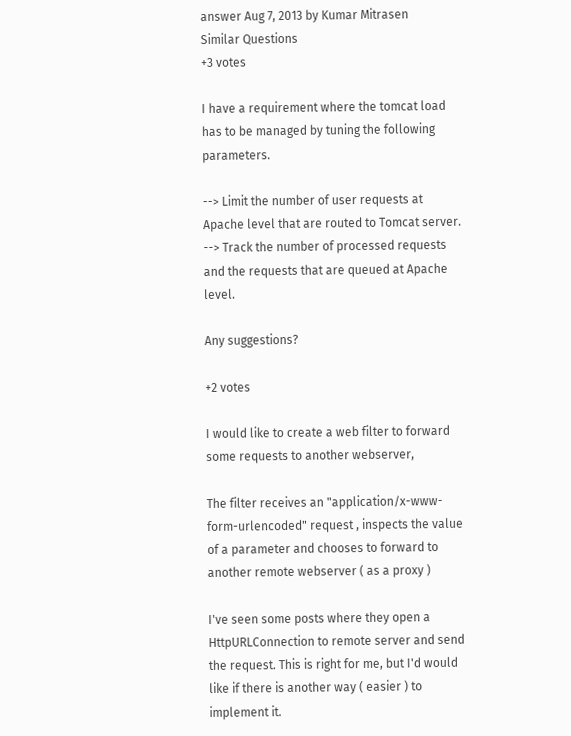answer Aug 7, 2013 by Kumar Mitrasen
Similar Questions
+3 votes

I have a requirement where the tomcat load has to be managed by tuning the following parameters.

--> Limit the number of user requests at Apache level that are routed to Tomcat server.
--> Track the number of processed requests and the requests that are queued at Apache level.

Any suggestions?

+2 votes

I would like to create a web filter to forward some requests to another webserver,

The filter receives an "application/x-www-form-urlencoded" request , inspects the value of a parameter and chooses to forward to another remote webserver ( as a proxy )

I've seen some posts where they open a HttpURLConnection to remote server and send the request. This is right for me, but I'd would like if there is another way ( easier ) to implement it.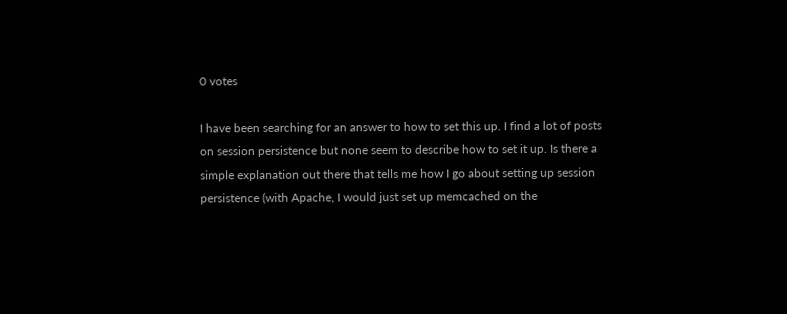0 votes

I have been searching for an answer to how to set this up. I find a lot of posts on session persistence but none seem to describe how to set it up. Is there a simple explanation out there that tells me how I go about setting up session persistence (with Apache, I would just set up memcached on the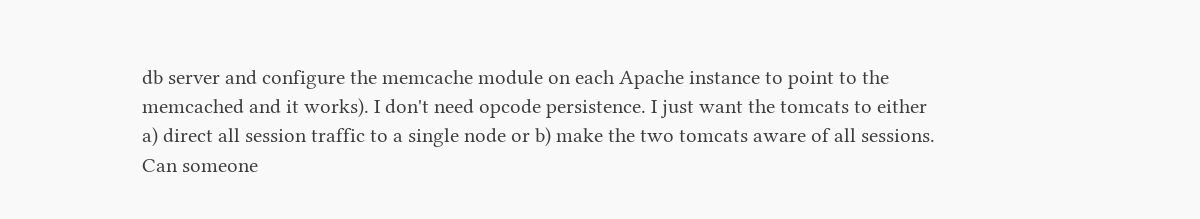db server and configure the memcache module on each Apache instance to point to the memcached and it works). I don't need opcode persistence. I just want the tomcats to either a) direct all session traffic to a single node or b) make the two tomcats aware of all sessions. Can someone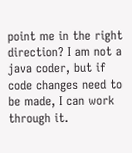point me in the right direction? I am not a java coder, but if code changes need to be made, I can work through it.